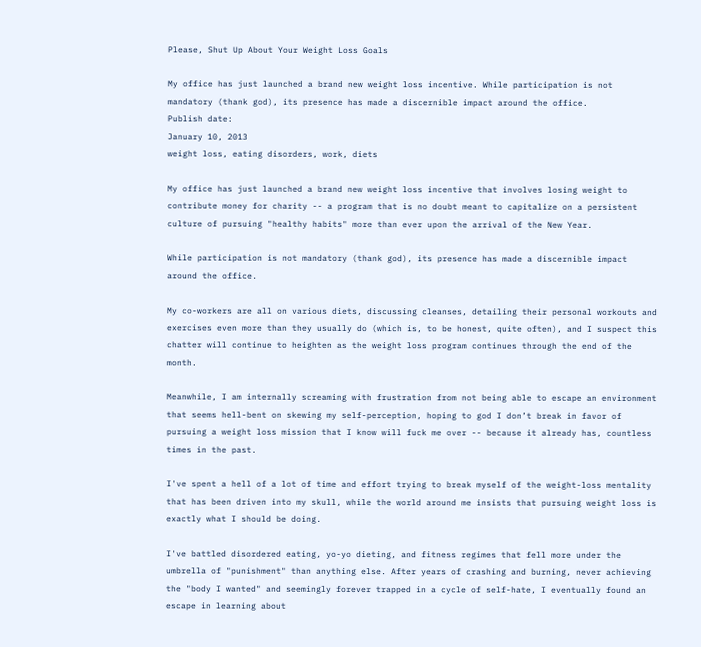Please, Shut Up About Your Weight Loss Goals

My office has just launched a brand new weight loss incentive. While participation is not mandatory (thank god), its presence has made a discernible impact around the office.
Publish date:
January 10, 2013
weight loss, eating disorders, work, diets

My office has just launched a brand new weight loss incentive that involves losing weight to contribute money for charity -- a program that is no doubt meant to capitalize on a persistent culture of pursuing "healthy habits" more than ever upon the arrival of the New Year.

While participation is not mandatory (thank god), its presence has made a discernible impact around the office.

My co-workers are all on various diets, discussing cleanses, detailing their personal workouts and exercises even more than they usually do (which is, to be honest, quite often), and I suspect this chatter will continue to heighten as the weight loss program continues through the end of the month.

Meanwhile, I am internally screaming with frustration from not being able to escape an environment that seems hell-bent on skewing my self-perception, hoping to god I don’t break in favor of pursuing a weight loss mission that I know will fuck me over -- because it already has, countless times in the past.

I've spent a hell of a lot of time and effort trying to break myself of the weight-loss mentality that has been driven into my skull, while the world around me insists that pursuing weight loss is exactly what I should be doing.

I've battled disordered eating, yo-yo dieting, and fitness regimes that fell more under the umbrella of "punishment" than anything else. After years of crashing and burning, never achieving the "body I wanted" and seemingly forever trapped in a cycle of self-hate, I eventually found an escape in learning about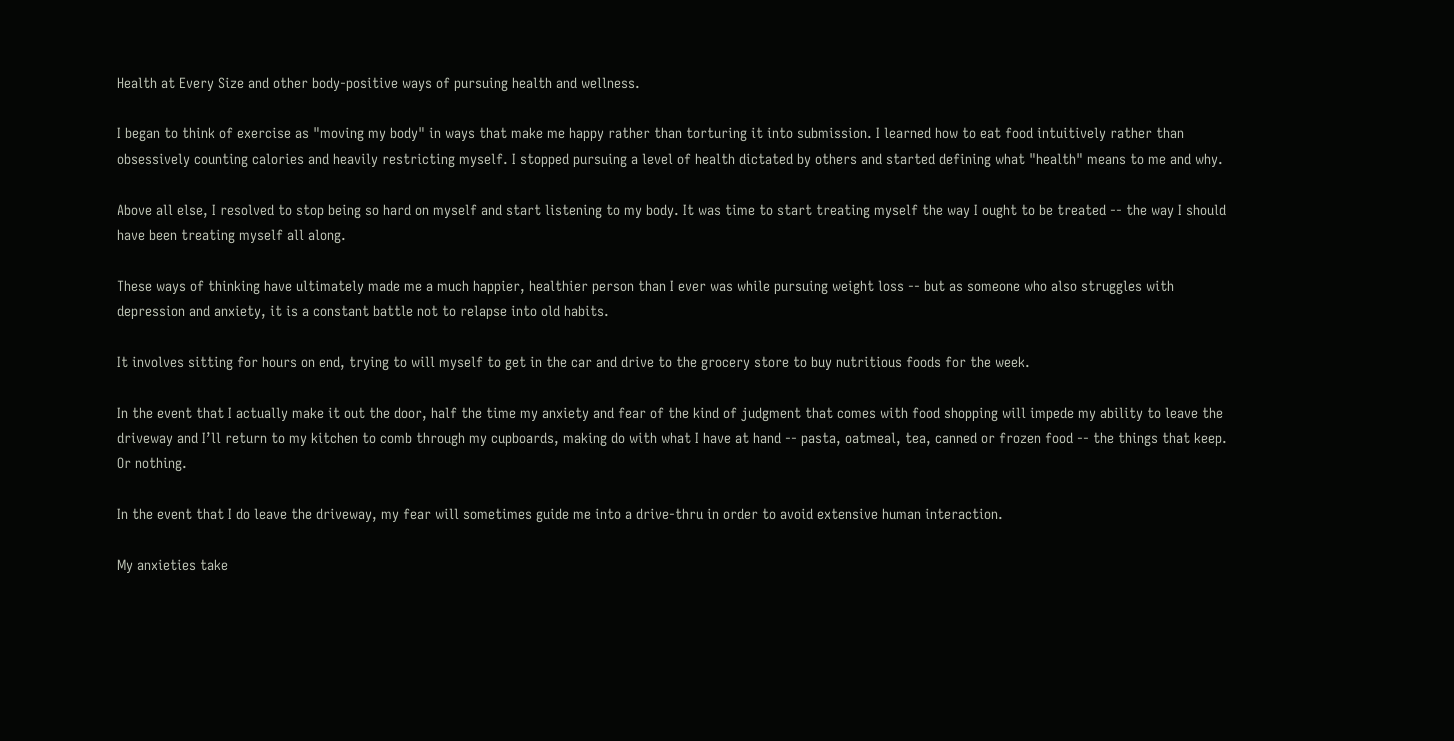Health at Every Size and other body-positive ways of pursuing health and wellness.

I began to think of exercise as "moving my body" in ways that make me happy rather than torturing it into submission. I learned how to eat food intuitively rather than obsessively counting calories and heavily restricting myself. I stopped pursuing a level of health dictated by others and started defining what "health" means to me and why.

Above all else, I resolved to stop being so hard on myself and start listening to my body. It was time to start treating myself the way I ought to be treated -- the way I should have been treating myself all along.

These ways of thinking have ultimately made me a much happier, healthier person than I ever was while pursuing weight loss -- but as someone who also struggles with depression and anxiety, it is a constant battle not to relapse into old habits.

It involves sitting for hours on end, trying to will myself to get in the car and drive to the grocery store to buy nutritious foods for the week.

In the event that I actually make it out the door, half the time my anxiety and fear of the kind of judgment that comes with food shopping will impede my ability to leave the driveway and I’ll return to my kitchen to comb through my cupboards, making do with what I have at hand -- pasta, oatmeal, tea, canned or frozen food -- the things that keep. Or nothing.

In the event that I do leave the driveway, my fear will sometimes guide me into a drive-thru in order to avoid extensive human interaction.

My anxieties take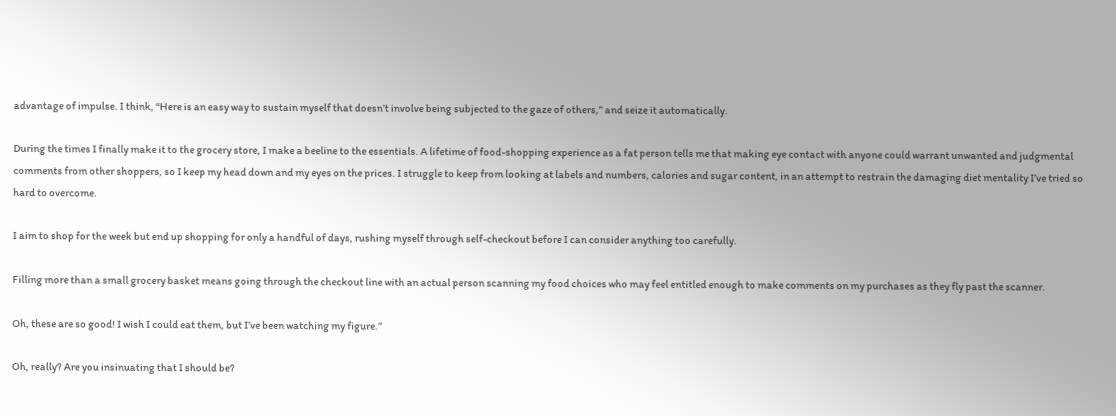advantage of impulse. I think, “Here is an easy way to sustain myself that doesn’t involve being subjected to the gaze of others,” and seize it automatically.

During the times I finally make it to the grocery store, I make a beeline to the essentials. A lifetime of food-shopping experience as a fat person tells me that making eye contact with anyone could warrant unwanted and judgmental comments from other shoppers, so I keep my head down and my eyes on the prices. I struggle to keep from looking at labels and numbers, calories and sugar content, in an attempt to restrain the damaging diet mentality I’ve tried so hard to overcome.

I aim to shop for the week but end up shopping for only a handful of days, rushing myself through self-checkout before I can consider anything too carefully.

Filling more than a small grocery basket means going through the checkout line with an actual person scanning my food choices who may feel entitled enough to make comments on my purchases as they fly past the scanner.

Oh, these are so good! I wish I could eat them, but I’ve been watching my figure.”

Oh, really? Are you insinuating that I should be?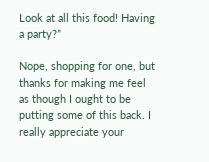Look at all this food! Having a party?”

Nope, shopping for one, but thanks for making me feel as though I ought to be putting some of this back. I really appreciate your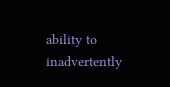ability to inadvertently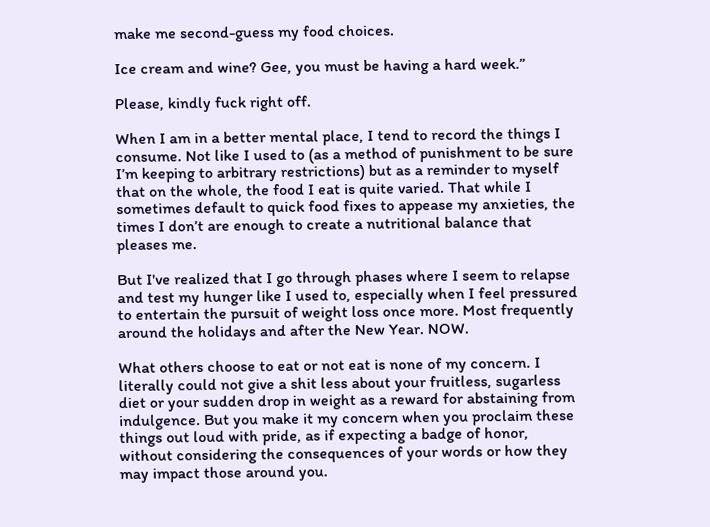make me second-guess my food choices.

Ice cream and wine? Gee, you must be having a hard week.”

Please, kindly fuck right off.

When I am in a better mental place, I tend to record the things I consume. Not like I used to (as a method of punishment to be sure I’m keeping to arbitrary restrictions) but as a reminder to myself that on the whole, the food I eat is quite varied. That while I sometimes default to quick food fixes to appease my anxieties, the times I don’t are enough to create a nutritional balance that pleases me.

But I've realized that I go through phases where I seem to relapse and test my hunger like I used to, especially when I feel pressured to entertain the pursuit of weight loss once more. Most frequently around the holidays and after the New Year. NOW.

What others choose to eat or not eat is none of my concern. I literally could not give a shit less about your fruitless, sugarless diet or your sudden drop in weight as a reward for abstaining from indulgence. But you make it my concern when you proclaim these things out loud with pride, as if expecting a badge of honor, without considering the consequences of your words or how they may impact those around you.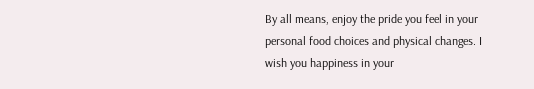By all means, enjoy the pride you feel in your personal food choices and physical changes. I wish you happiness in your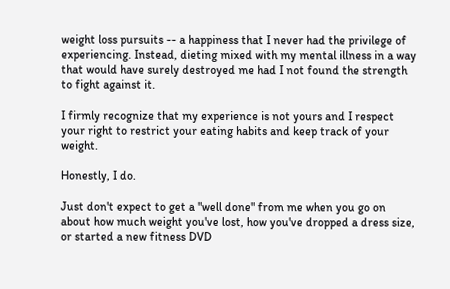weight loss pursuits -- a happiness that I never had the privilege of experiencing. Instead, dieting mixed with my mental illness in a way that would have surely destroyed me had I not found the strength to fight against it.

I firmly recognize that my experience is not yours and I respect your right to restrict your eating habits and keep track of your weight.

Honestly, I do.

Just don't expect to get a "well done" from me when you go on about how much weight you've lost, how you've dropped a dress size, or started a new fitness DVD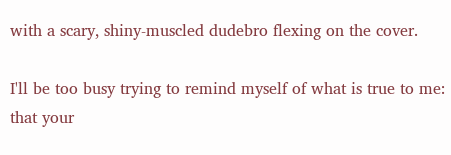with a scary, shiny-muscled dudebro flexing on the cover.

I'll be too busy trying to remind myself of what is true to me: that your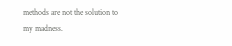methods are not the solution to my madness.